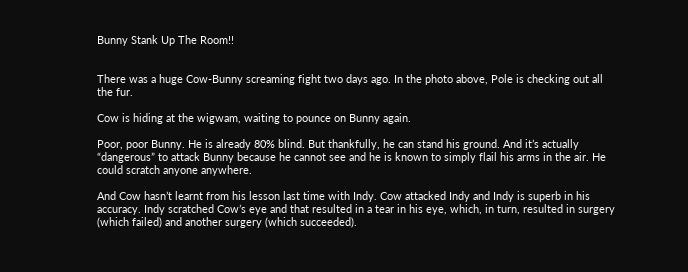Bunny Stank Up The Room!!


There was a huge Cow-Bunny screaming fight two days ago. In the photo above, Pole is checking out all the fur.

Cow is hiding at the wigwam, waiting to pounce on Bunny again.

Poor, poor Bunny. He is already 80% blind. But thankfully, he can stand his ground. And it’s actually “dangerous” to attack Bunny because he cannot see and he is known to simply flail his arms in the air. He could scratch anyone anywhere.

And Cow hasn’t learnt from his lesson last time with Indy. Cow attacked Indy and Indy is superb in his accuracy. Indy scratched Cow’s eye and that resulted in a tear in his eye, which, in turn, resulted in surgery (which failed) and another surgery (which succeeded).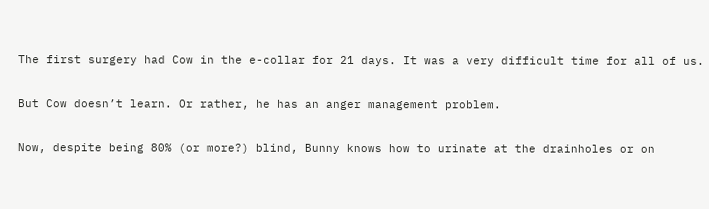The first surgery had Cow in the e-collar for 21 days. It was a very difficult time for all of us.

But Cow doesn’t learn. Or rather, he has an anger management problem.

Now, despite being 80% (or more?) blind, Bunny knows how to urinate at the drainholes or on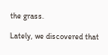the grass.

Lately, we discovered that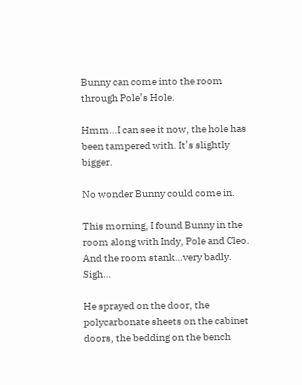Bunny can come into the room through Pole’s Hole.

Hmm…I can see it now, the hole has been tampered with. It’s slightly bigger.

No wonder Bunny could come in.

This morning, I found Bunny in the room along with Indy, Pole and Cleo. And the room stank…very badly. Sigh…

He sprayed on the door, the polycarbonate sheets on the cabinet doors, the bedding on the bench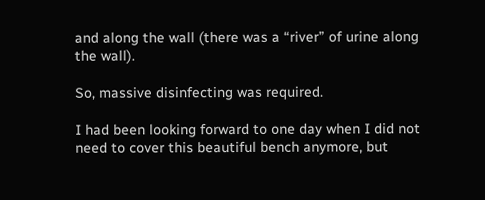and along the wall (there was a “river” of urine along the wall).

So, massive disinfecting was required.

I had been looking forward to one day when I did not need to cover this beautiful bench anymore, but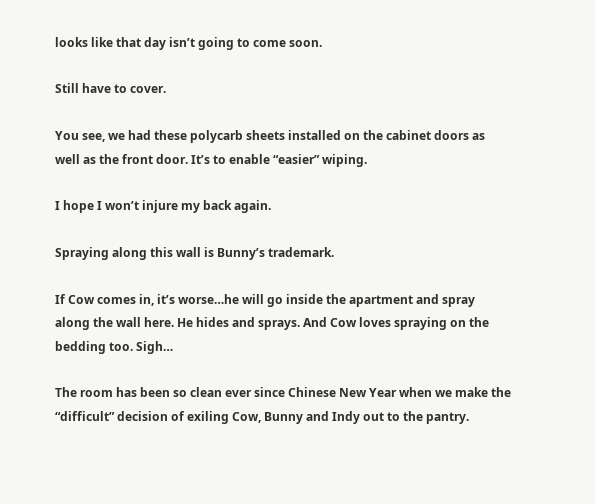looks like that day isn’t going to come soon.

Still have to cover.

You see, we had these polycarb sheets installed on the cabinet doors as well as the front door. It’s to enable “easier” wiping.

I hope I won’t injure my back again.

Spraying along this wall is Bunny’s trademark.

If Cow comes in, it’s worse…he will go inside the apartment and spray along the wall here. He hides and sprays. And Cow loves spraying on the bedding too. Sigh…

The room has been so clean ever since Chinese New Year when we make the “difficult” decision of exiling Cow, Bunny and Indy out to the pantry.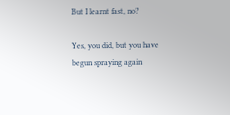But I learnt fast, no?

Yes, you did, but you have begun spraying again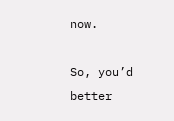now.

So, you’d better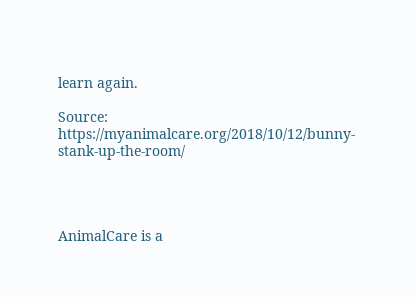learn again.

Source: https://myanimalcare.org/2018/10/12/bunny-stank-up-the-room/




AnimalCare is a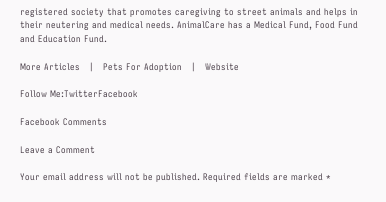registered society that promotes caregiving to street animals and helps in their neutering and medical needs. AnimalCare has a Medical Fund, Food Fund and Education Fund.

More Articles   |   Pets For Adoption   |   Website

Follow Me:TwitterFacebook

Facebook Comments

Leave a Comment

Your email address will not be published. Required fields are marked *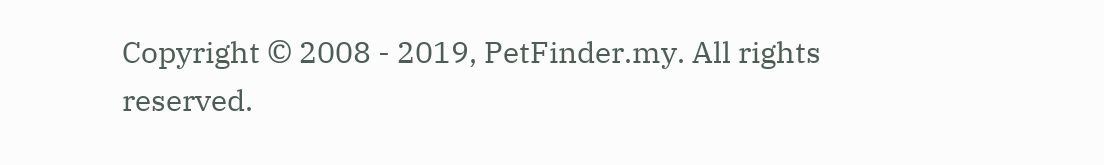Copyright © 2008 - 2019, PetFinder.my. All rights reserved.